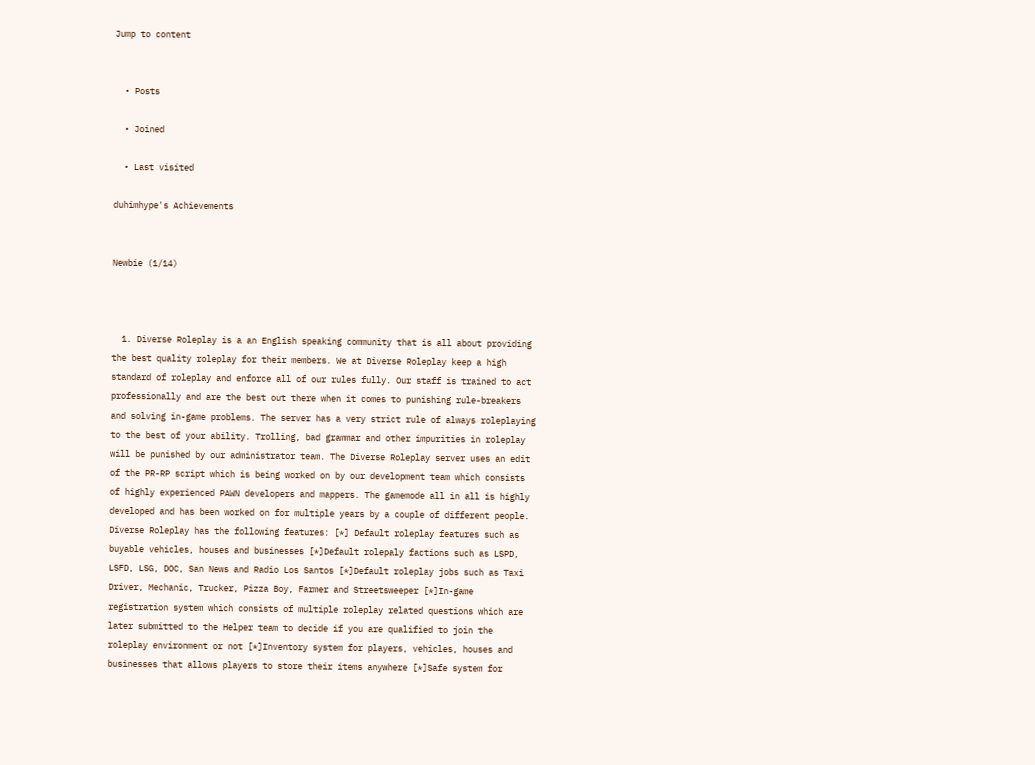Jump to content


  • Posts

  • Joined

  • Last visited

duhimhype's Achievements


Newbie (1/14)



  1. Diverse Roleplay is a an English speaking community that is all about providing the best quality roleplay for their members. We at Diverse Roleplay keep a high standard of roleplay and enforce all of our rules fully. Our staff is trained to act professionally and are the best out there when it comes to punishing rule-breakers and solving in-game problems. The server has a very strict rule of always roleplaying to the best of your ability. Trolling, bad grammar and other impurities in roleplay will be punished by our administrator team. The Diverse Roleplay server uses an edit of the PR-RP script which is being worked on by our development team which consists of highly experienced PAWN developers and mappers. The gamemode all in all is highly developed and has been worked on for multiple years by a couple of different people. Diverse Roleplay has the following features: [*] Default roleplay features such as buyable vehicles, houses and businesses [*]Default rolepaly factions such as LSPD, LSFD, LSG, DOC, San News and Radio Los Santos [*]Default roleplay jobs such as Taxi Driver, Mechanic, Trucker, Pizza Boy, Farmer and Streetsweeper [*]In-game registration system which consists of multiple roleplay related questions which are later submitted to the Helper team to decide if you are qualified to join the roleplay environment or not [*]Inventory system for players, vehicles, houses and businesses that allows players to store their items anywhere [*]Safe system for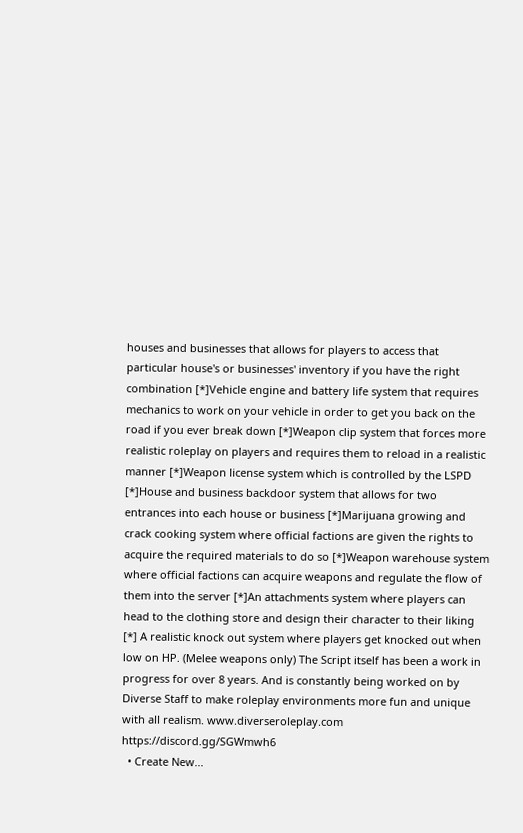houses and businesses that allows for players to access that particular house's or businesses' inventory if you have the right combination [*]Vehicle engine and battery life system that requires mechanics to work on your vehicle in order to get you back on the road if you ever break down [*]Weapon clip system that forces more realistic roleplay on players and requires them to reload in a realistic manner [*]Weapon license system which is controlled by the LSPD [*]House and business backdoor system that allows for two entrances into each house or business [*]Marijuana growing and crack cooking system where official factions are given the rights to acquire the required materials to do so [*]Weapon warehouse system where official factions can acquire weapons and regulate the flow of them into the server [*]An attachments system where players can head to the clothing store and design their character to their liking [*] A realistic knock out system where players get knocked out when low on HP. (Melee weapons only) The Script itself has been a work in progress for over 8 years. And is constantly being worked on by Diverse Staff to make roleplay environments more fun and unique with all realism. www.diverseroleplay.com https://discord.gg/SGWmwh6
  • Create New...